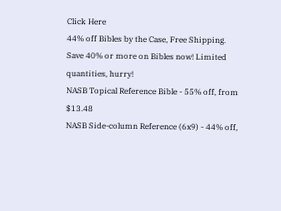Click Here
44% off Bibles by the Case, Free Shipping.
Save 40% or more on Bibles now! Limited quantities, hurry!
NASB Topical Reference Bible - 55% off, from $13.48
NASB Side-column Reference (6x9) - 44% off,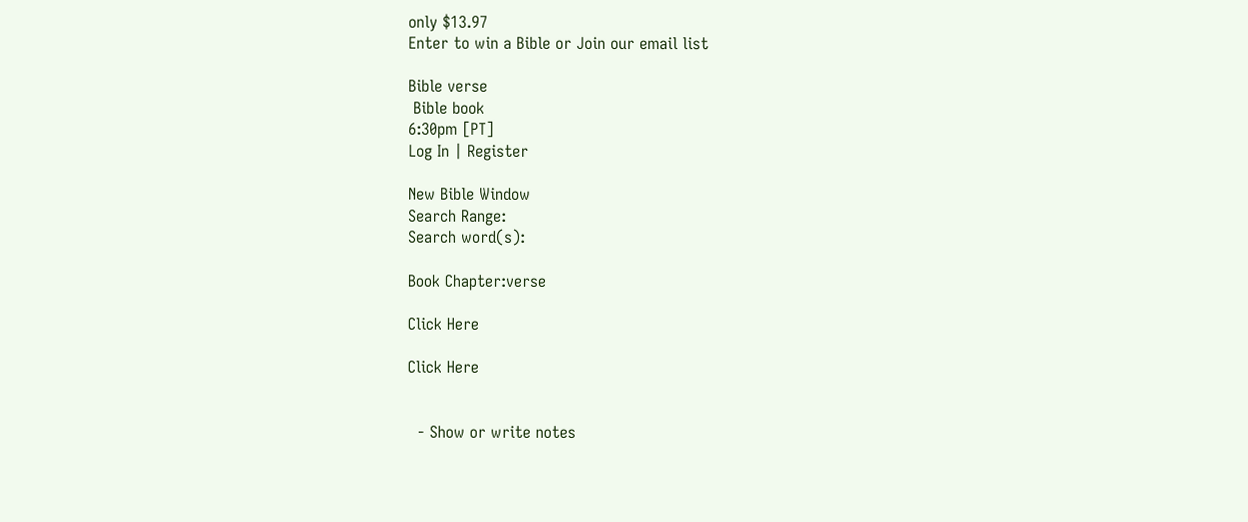only $13.97
Enter to win a Bible or Join our email list

Bible verse
 Bible book
6:30pm [PT]
Log In | Register

New Bible Window
Search Range:
Search word(s):

Book Chapter:verse

Click Here

Click Here


  - Show or write notes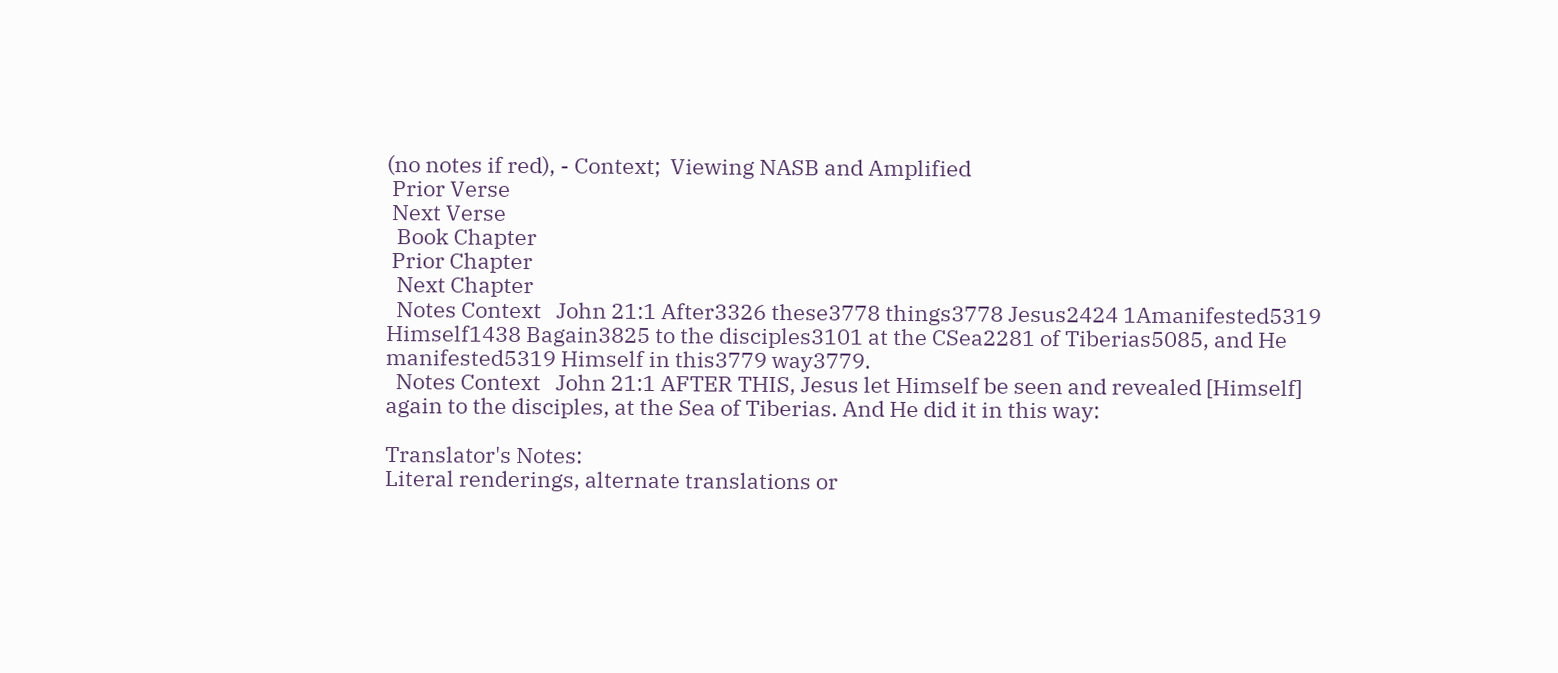(no notes if red), - Context;  Viewing NASB and Amplified
 Prior Verse
 Next Verse
  Book Chapter
 Prior Chapter
  Next Chapter
  Notes Context   John 21:1 After3326 these3778 things3778 Jesus2424 1Amanifested5319 Himself1438 Bagain3825 to the disciples3101 at the CSea2281 of Tiberias5085, and He manifested5319 Himself in this3779 way3779.
  Notes Context   John 21:1 AFTER THIS, Jesus let Himself be seen and revealed [Himself] again to the disciples, at the Sea of Tiberias. And He did it in this way:

Translator's Notes:
Literal renderings, alternate translations or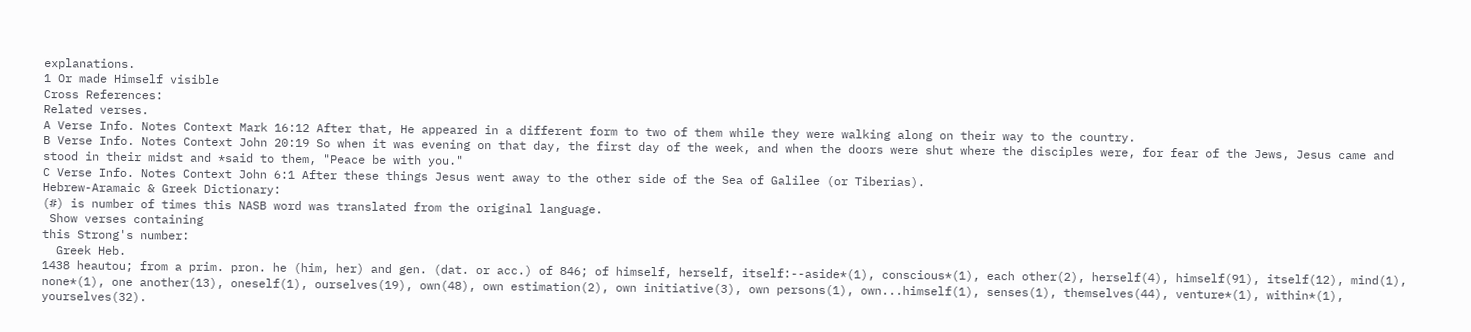explanations.
1 Or made Himself visible
Cross References:
Related verses.
A Verse Info. Notes Context Mark 16:12 After that, He appeared in a different form to two of them while they were walking along on their way to the country.
B Verse Info. Notes Context John 20:19 So when it was evening on that day, the first day of the week, and when the doors were shut where the disciples were, for fear of the Jews, Jesus came and stood in their midst and *said to them, "Peace be with you."
C Verse Info. Notes Context John 6:1 After these things Jesus went away to the other side of the Sea of Galilee (or Tiberias).
Hebrew-Aramaic & Greek Dictionary:
(#) is number of times this NASB word was translated from the original language.
 Show verses containing
this Strong's number:
  Greek Heb.
1438 heautou; from a prim. pron. he (him, her) and gen. (dat. or acc.) of 846; of himself, herself, itself:--aside*(1), conscious*(1), each other(2), herself(4), himself(91), itself(12), mind(1), none*(1), one another(13), oneself(1), ourselves(19), own(48), own estimation(2), own initiative(3), own persons(1), own...himself(1), senses(1), themselves(44), venture*(1), within*(1), yourselves(32).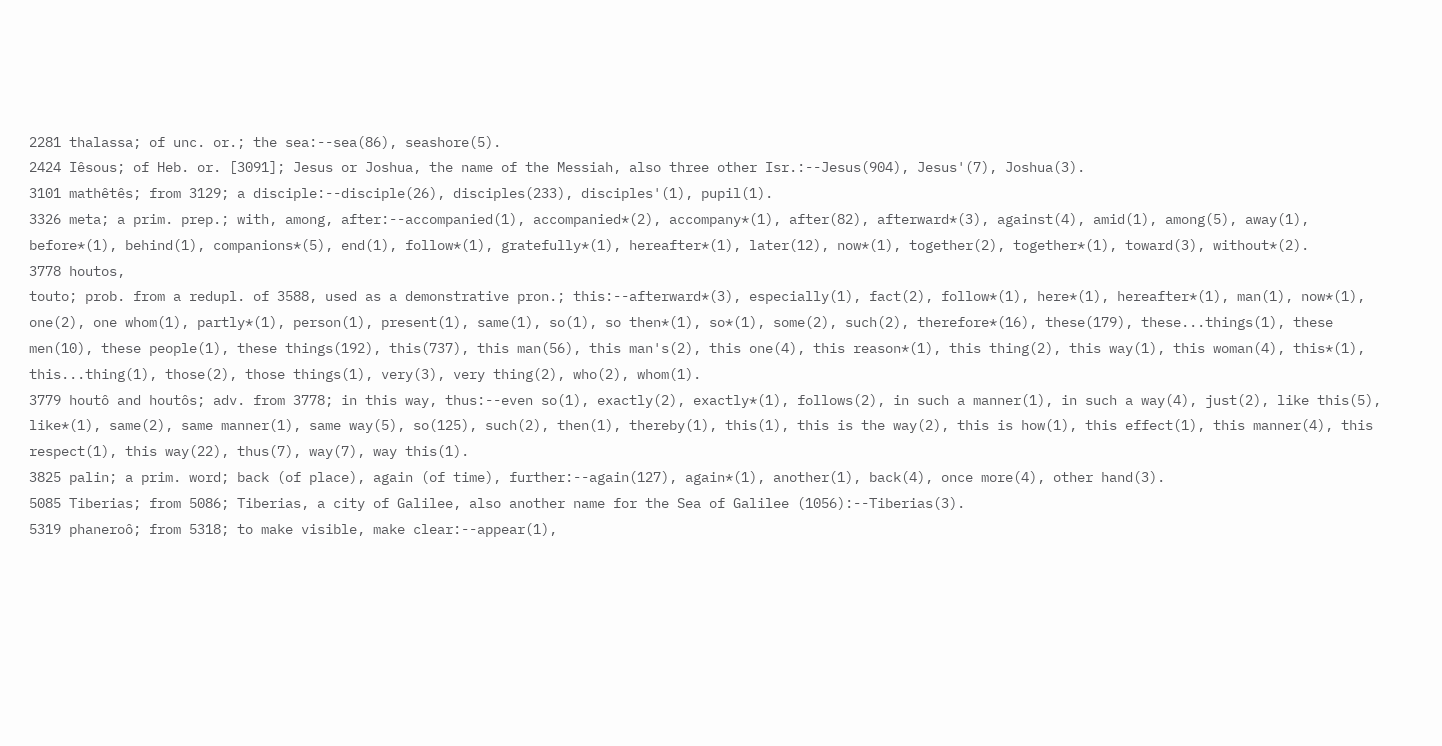2281 thalassa; of unc. or.; the sea:--sea(86), seashore(5).
2424 Iêsous; of Heb. or. [3091]; Jesus or Joshua, the name of the Messiah, also three other Isr.:--Jesus(904), Jesus'(7), Joshua(3).
3101 mathêtês; from 3129; a disciple:--disciple(26), disciples(233), disciples'(1), pupil(1).
3326 meta; a prim. prep.; with, among, after:--accompanied(1), accompanied*(2), accompany*(1), after(82), afterward*(3), against(4), amid(1), among(5), away(1), before*(1), behind(1), companions*(5), end(1), follow*(1), gratefully*(1), hereafter*(1), later(12), now*(1), together(2), together*(1), toward(3), without*(2).
3778 houtos,
touto; prob. from a redupl. of 3588, used as a demonstrative pron.; this:--afterward*(3), especially(1), fact(2), follow*(1), here*(1), hereafter*(1), man(1), now*(1), one(2), one whom(1), partly*(1), person(1), present(1), same(1), so(1), so then*(1), so*(1), some(2), such(2), therefore*(16), these(179), these...things(1), these men(10), these people(1), these things(192), this(737), this man(56), this man's(2), this one(4), this reason*(1), this thing(2), this way(1), this woman(4), this*(1), this...thing(1), those(2), those things(1), very(3), very thing(2), who(2), whom(1).
3779 houtô and houtôs; adv. from 3778; in this way, thus:--even so(1), exactly(2), exactly*(1), follows(2), in such a manner(1), in such a way(4), just(2), like this(5), like*(1), same(2), same manner(1), same way(5), so(125), such(2), then(1), thereby(1), this(1), this is the way(2), this is how(1), this effect(1), this manner(4), this respect(1), this way(22), thus(7), way(7), way this(1).
3825 palin; a prim. word; back (of place), again (of time), further:--again(127), again*(1), another(1), back(4), once more(4), other hand(3).
5085 Tiberias; from 5086; Tiberias, a city of Galilee, also another name for the Sea of Galilee (1056):--Tiberias(3).
5319 phaneroô; from 5318; to make visible, make clear:--appear(1),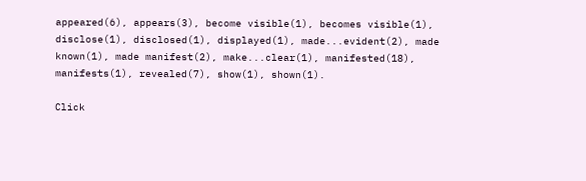appeared(6), appears(3), become visible(1), becomes visible(1), disclose(1), disclosed(1), displayed(1), made...evident(2), made known(1), made manifest(2), make...clear(1), manifested(18), manifests(1), revealed(7), show(1), shown(1).

Click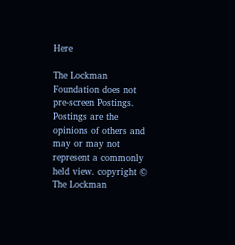Here

The Lockman Foundation does not pre-screen Postings.
Postings are the opinions of others and may or may not represent a commonly held view. copyright © The Lockman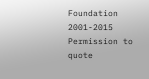Foundation 2001-2015
Permission to quote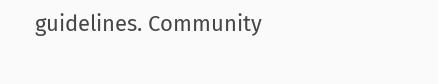guidelines. Community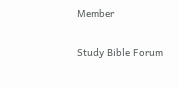Member

Study Bible Forum